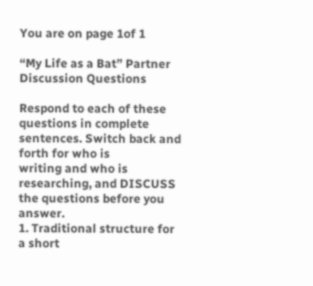You are on page 1of 1

“My Life as a Bat” Partner Discussion Questions

Respond to each of these questions in complete sentences. Switch back and forth for who is
writing and who is researching, and DISCUSS the questions before you answer.
1. Traditional structure for a short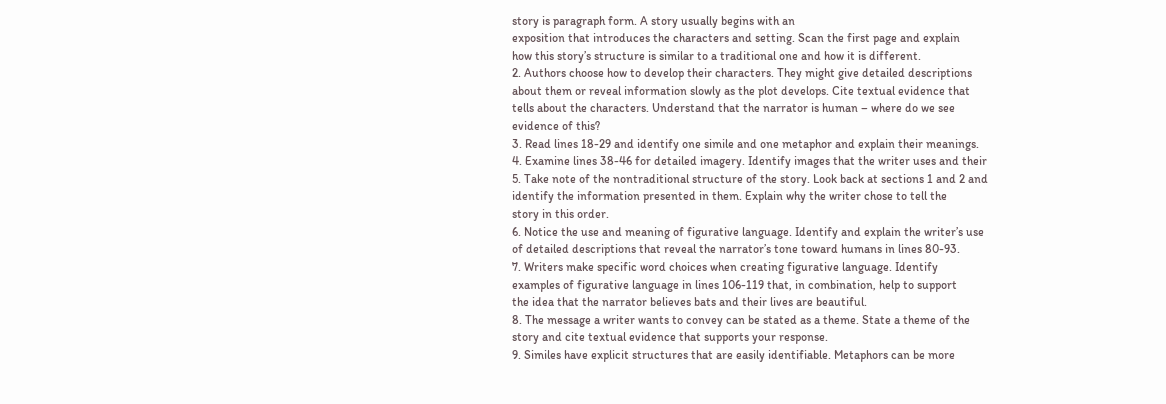story is paragraph form. A story usually begins with an
exposition that introduces the characters and setting. Scan the first page and explain
how this story’s structure is similar to a traditional one and how it is different.
2. Authors choose how to develop their characters. They might give detailed descriptions
about them or reveal information slowly as the plot develops. Cite textual evidence that
tells about the characters. Understand that the narrator is human – where do we see
evidence of this?
3. Read lines 18-29 and identify one simile and one metaphor and explain their meanings.
4. Examine lines 38-46 for detailed imagery. Identify images that the writer uses and their
5. Take note of the nontraditional structure of the story. Look back at sections 1 and 2 and
identify the information presented in them. Explain why the writer chose to tell the
story in this order.
6. Notice the use and meaning of figurative language. Identify and explain the writer’s use
of detailed descriptions that reveal the narrator’s tone toward humans in lines 80-93.
7. Writers make specific word choices when creating figurative language. Identify
examples of figurative language in lines 106-119 that, in combination, help to support
the idea that the narrator believes bats and their lives are beautiful.
8. The message a writer wants to convey can be stated as a theme. State a theme of the
story and cite textual evidence that supports your response.
9. Similes have explicit structures that are easily identifiable. Metaphors can be more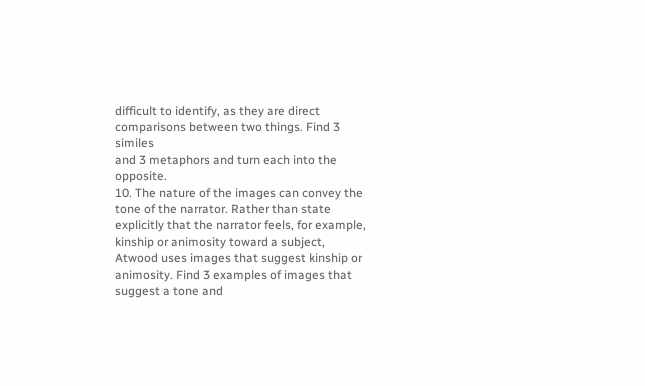difficult to identify, as they are direct comparisons between two things. Find 3 similes
and 3 metaphors and turn each into the opposite.
10. The nature of the images can convey the tone of the narrator. Rather than state
explicitly that the narrator feels, for example, kinship or animosity toward a subject,
Atwood uses images that suggest kinship or animosity. Find 3 examples of images that
suggest a tone and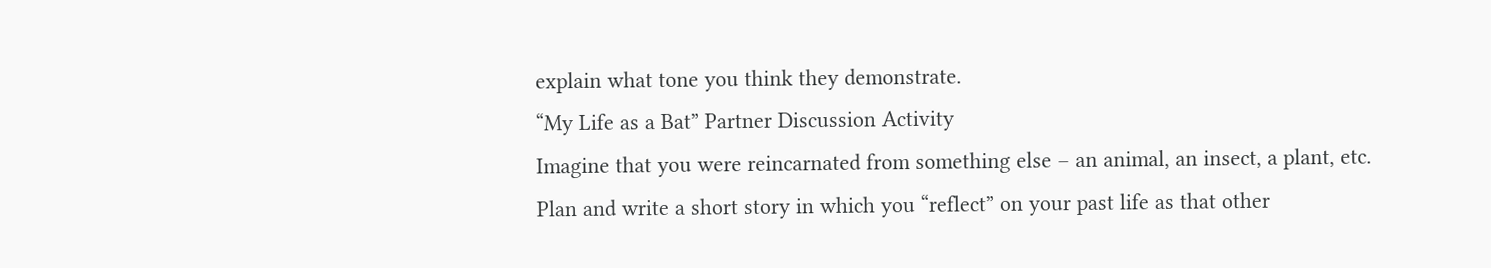explain what tone you think they demonstrate.
“My Life as a Bat” Partner Discussion Activity
Imagine that you were reincarnated from something else – an animal, an insect, a plant, etc.
Plan and write a short story in which you “reflect” on your past life as that other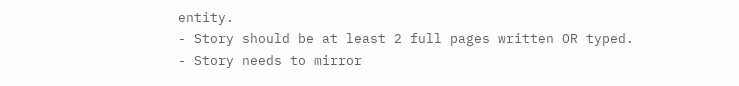entity.
- Story should be at least 2 full pages written OR typed.
- Story needs to mirror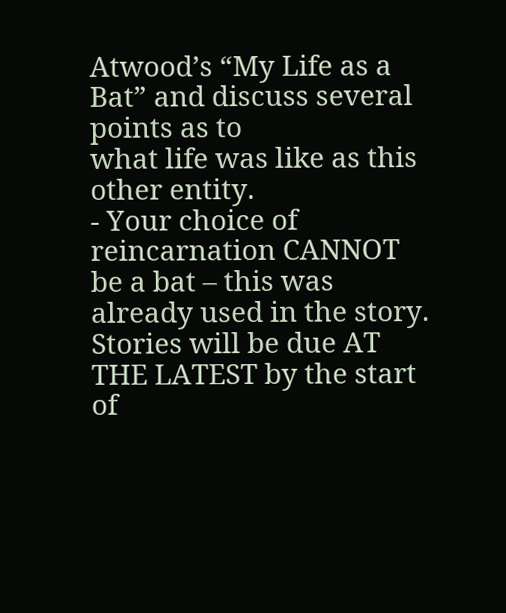Atwood’s “My Life as a Bat” and discuss several points as to
what life was like as this other entity.
- Your choice of reincarnation CANNOT be a bat – this was already used in the story.
Stories will be due AT THE LATEST by the start of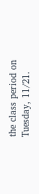the class period on Tuesday, 11/21.